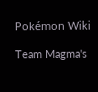Pokémon Wiki

Team Magma's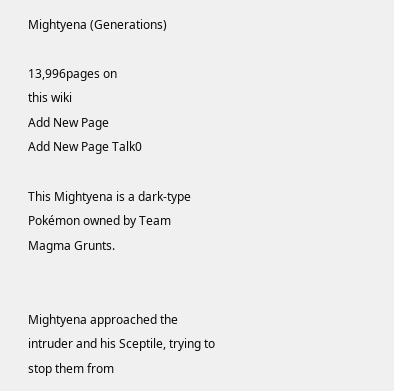Mightyena (Generations)

13,996pages on
this wiki
Add New Page
Add New Page Talk0

This Mightyena is a dark-type Pokémon owned by Team Magma Grunts.


Mightyena approached the intruder and his Sceptile, trying to stop them from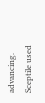advancing. Sceptile used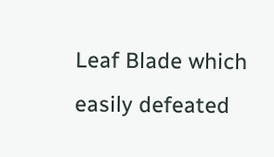Leaf Blade which easily defeated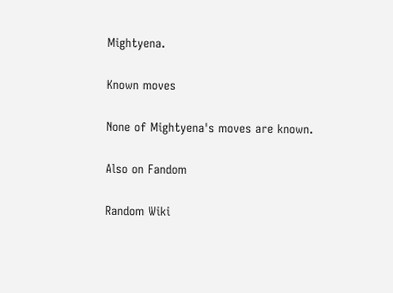Mightyena.

Known moves

None of Mightyena's moves are known.

Also on Fandom

Random Wiki